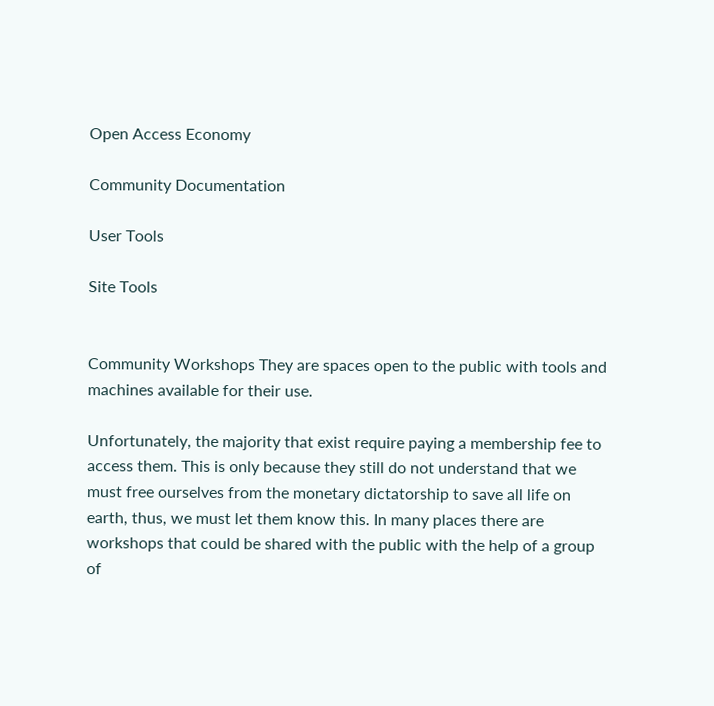Open Access Economy

Community Documentation

User Tools

Site Tools


Community Workshops They are spaces open to the public with tools and machines available for their use.

Unfortunately, the majority that exist require paying a membership fee to access them. This is only because they still do not understand that we must free ourselves from the monetary dictatorship to save all life on earth, thus, we must let them know this. In many places there are workshops that could be shared with the public with the help of a group of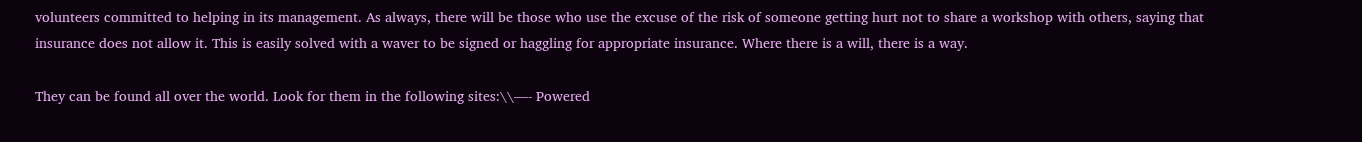volunteers committed to helping in its management. As always, there will be those who use the excuse of the risk of someone getting hurt not to share a workshop with others, saying that insurance does not allow it. This is easily solved with a waver to be signed or haggling for appropriate insurance. Where there is a will, there is a way.

They can be found all over the world. Look for them in the following sites:\\—- Powered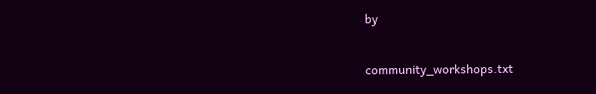by

community_workshops.txt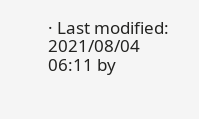· Last modified: 2021/08/04 06:11 by